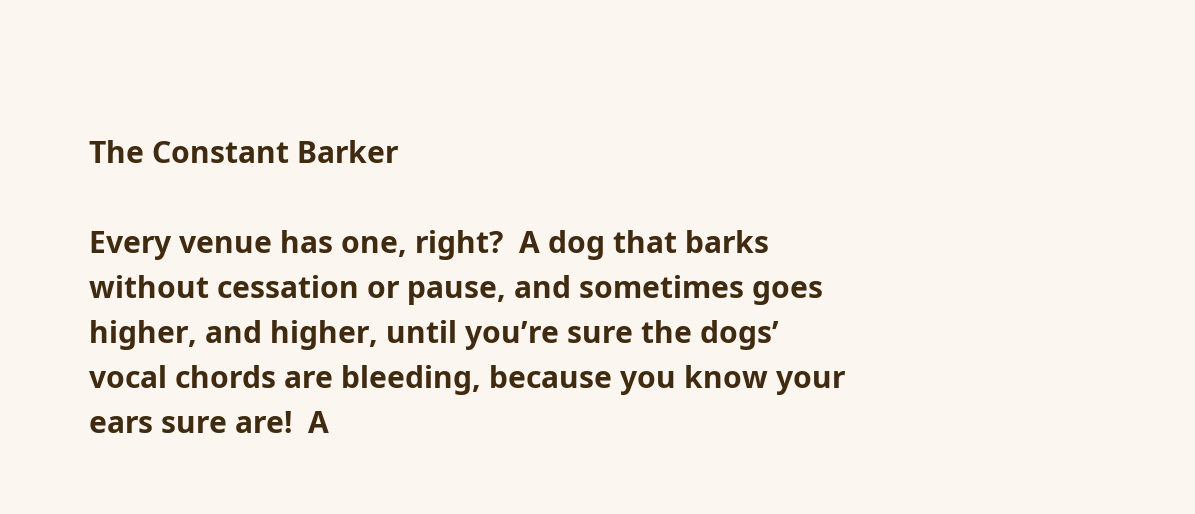The Constant Barker

Every venue has one, right?  A dog that barks without cessation or pause, and sometimes goes higher, and higher, until you’re sure the dogs’ vocal chords are bleeding, because you know your ears sure are!  A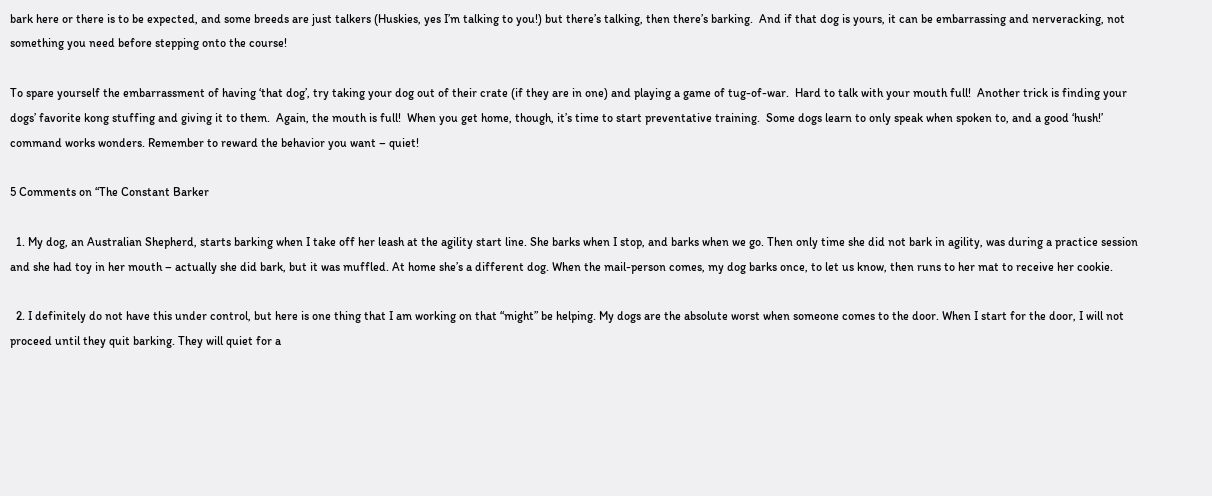bark here or there is to be expected, and some breeds are just talkers (Huskies, yes I’m talking to you!) but there’s talking, then there’s barking.  And if that dog is yours, it can be embarrassing and nerveracking, not something you need before stepping onto the course!

To spare yourself the embarrassment of having ‘that dog’, try taking your dog out of their crate (if they are in one) and playing a game of tug-of-war.  Hard to talk with your mouth full!  Another trick is finding your dogs’ favorite kong stuffing and giving it to them.  Again, the mouth is full!  When you get home, though, it’s time to start preventative training.  Some dogs learn to only speak when spoken to, and a good ‘hush!’ command works wonders. Remember to reward the behavior you want – quiet!

5 Comments on “The Constant Barker

  1. My dog, an Australian Shepherd, starts barking when I take off her leash at the agility start line. She barks when I stop, and barks when we go. Then only time she did not bark in agility, was during a practice session and she had toy in her mouth – actually she did bark, but it was muffled. At home she’s a different dog. When the mail-person comes, my dog barks once, to let us know, then runs to her mat to receive her cookie.

  2. I definitely do not have this under control, but here is one thing that I am working on that “might” be helping. My dogs are the absolute worst when someone comes to the door. When I start for the door, I will not proceed until they quit barking. They will quiet for a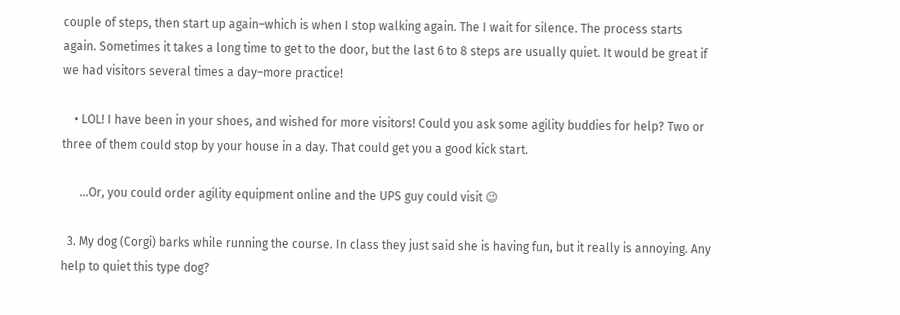couple of steps, then start up again–which is when I stop walking again. The I wait for silence. The process starts again. Sometimes it takes a long time to get to the door, but the last 6 to 8 steps are usually quiet. It would be great if we had visitors several times a day–more practice!

    • LOL! I have been in your shoes, and wished for more visitors! Could you ask some agility buddies for help? Two or three of them could stop by your house in a day. That could get you a good kick start.

      …Or, you could order agility equipment online and the UPS guy could visit 😉

  3. My dog (Corgi) barks while running the course. In class they just said she is having fun, but it really is annoying. Any help to quiet this type dog?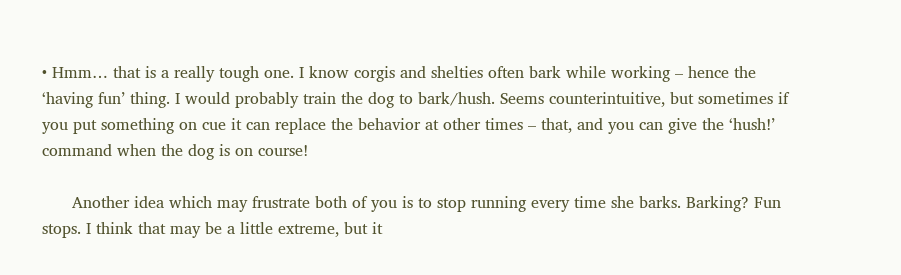• Hmm… that is a really tough one. I know corgis and shelties often bark while working – hence the ‘having fun’ thing. I would probably train the dog to bark/hush. Seems counterintuitive, but sometimes if you put something on cue it can replace the behavior at other times – that, and you can give the ‘hush!’ command when the dog is on course!

      Another idea which may frustrate both of you is to stop running every time she barks. Barking? Fun stops. I think that may be a little extreme, but it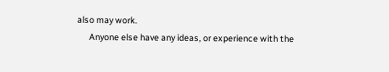also may work.
      Anyone else have any ideas, or experience with the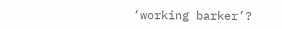‘working barker’?